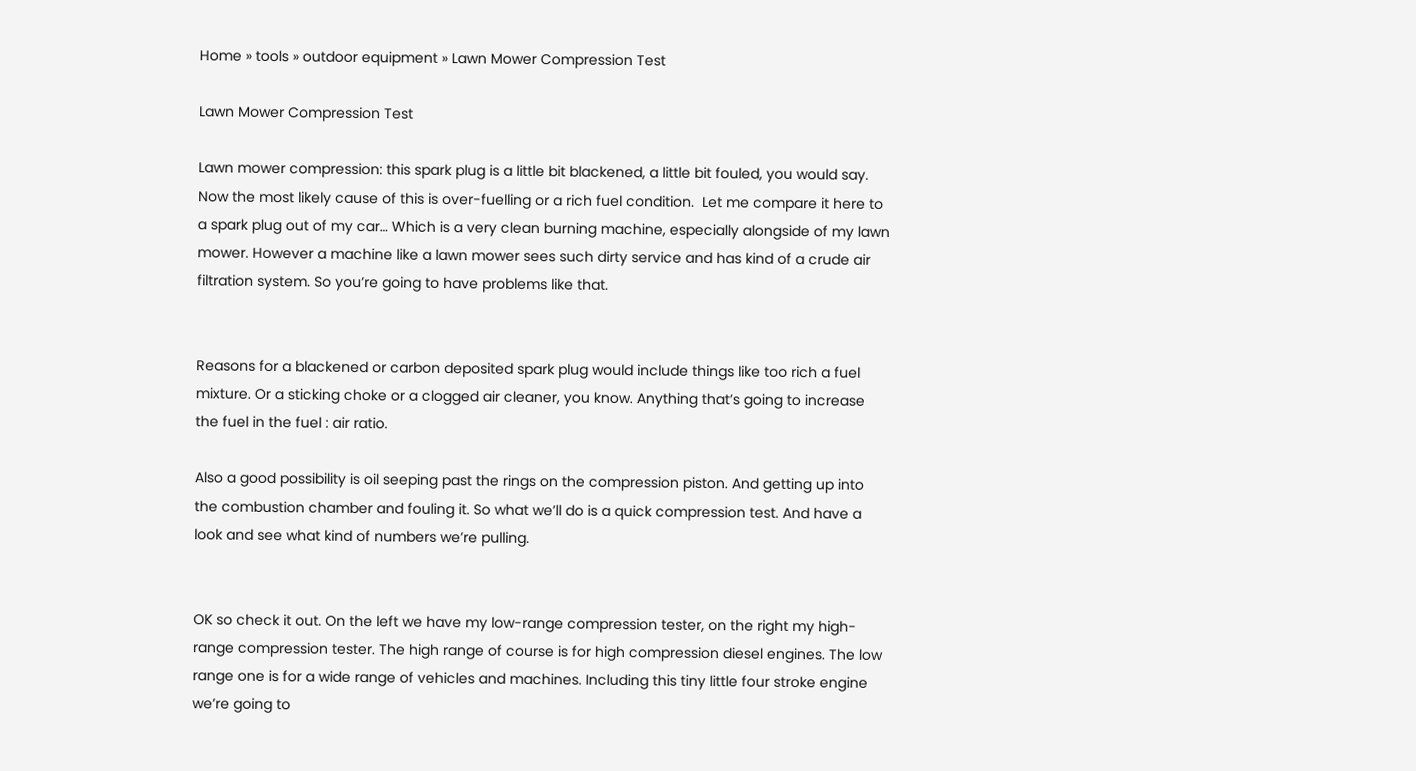Home » tools » outdoor equipment » Lawn Mower Compression Test

Lawn Mower Compression Test

Lawn mower compression: this spark plug is a little bit blackened, a little bit fouled, you would say. Now the most likely cause of this is over-fuelling or a rich fuel condition.  Let me compare it here to a spark plug out of my car… Which is a very clean burning machine, especially alongside of my lawn mower. However a machine like a lawn mower sees such dirty service and has kind of a crude air filtration system. So you’re going to have problems like that.


Reasons for a blackened or carbon deposited spark plug would include things like too rich a fuel mixture. Or a sticking choke or a clogged air cleaner, you know. Anything that’s going to increase the fuel in the fuel : air ratio.

Also a good possibility is oil seeping past the rings on the compression piston. And getting up into the combustion chamber and fouling it. So what we’ll do is a quick compression test. And have a look and see what kind of numbers we’re pulling.


OK so check it out. On the left we have my low-range compression tester, on the right my high-range compression tester. The high range of course is for high compression diesel engines. The low range one is for a wide range of vehicles and machines. Including this tiny little four stroke engine we’re going to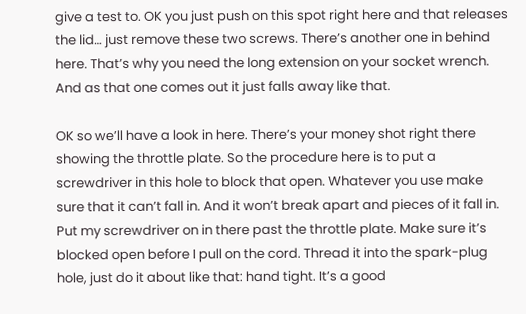give a test to. OK you just push on this spot right here and that releases the lid… just remove these two screws. There’s another one in behind here. That’s why you need the long extension on your socket wrench. And as that one comes out it just falls away like that.

OK so we’ll have a look in here. There’s your money shot right there showing the throttle plate. So the procedure here is to put a screwdriver in this hole to block that open. Whatever you use make sure that it can’t fall in. And it won’t break apart and pieces of it fall in. Put my screwdriver on in there past the throttle plate. Make sure it’s blocked open before I pull on the cord. Thread it into the spark-plug hole, just do it about like that: hand tight. It’s a good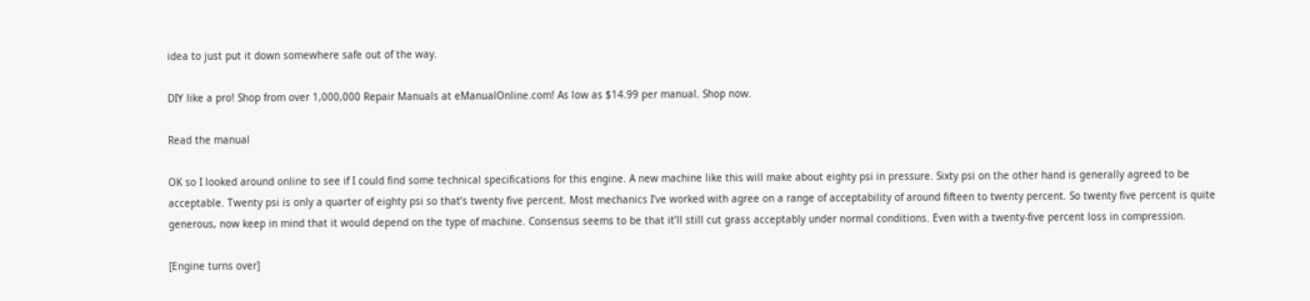idea to just put it down somewhere safe out of the way.

DIY like a pro! Shop from over 1,000,000 Repair Manuals at eManualOnline.com! As low as $14.99 per manual. Shop now.

Read the manual

OK so I looked around online to see if I could find some technical specifications for this engine. A new machine like this will make about eighty psi in pressure. Sixty psi on the other hand is generally agreed to be acceptable. Twenty psi is only a quarter of eighty psi so that’s twenty five percent. Most mechanics I’ve worked with agree on a range of acceptability of around fifteen to twenty percent. So twenty five percent is quite generous, now keep in mind that it would depend on the type of machine. Consensus seems to be that it’ll still cut grass acceptably under normal conditions. Even with a twenty-five percent loss in compression.

[Engine turns over]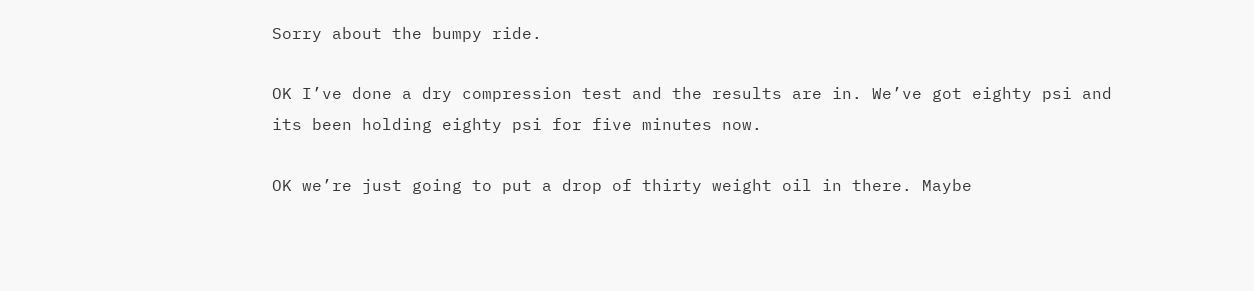Sorry about the bumpy ride.

OK I’ve done a dry compression test and the results are in. We’ve got eighty psi and its been holding eighty psi for five minutes now.

OK we’re just going to put a drop of thirty weight oil in there. Maybe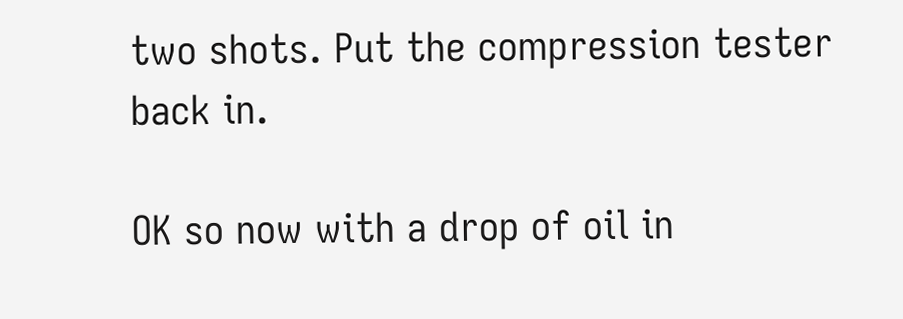two shots. Put the compression tester back in.

OK so now with a drop of oil in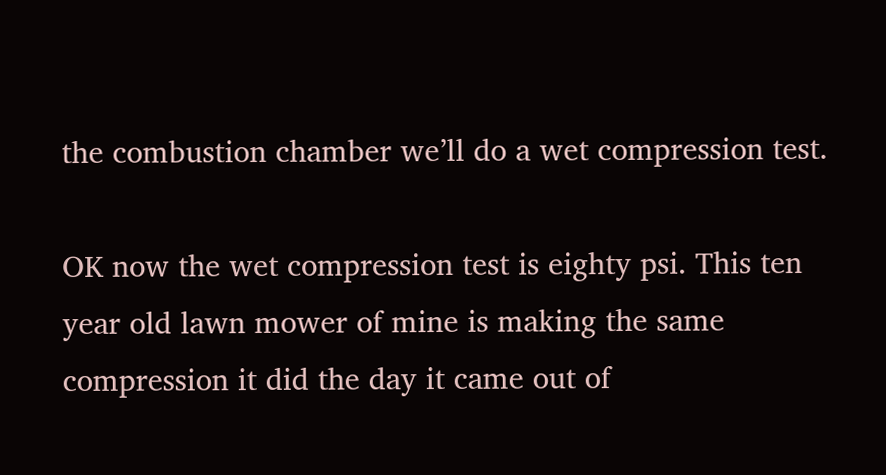the combustion chamber we’ll do a wet compression test.

OK now the wet compression test is eighty psi. This ten year old lawn mower of mine is making the same compression it did the day it came out of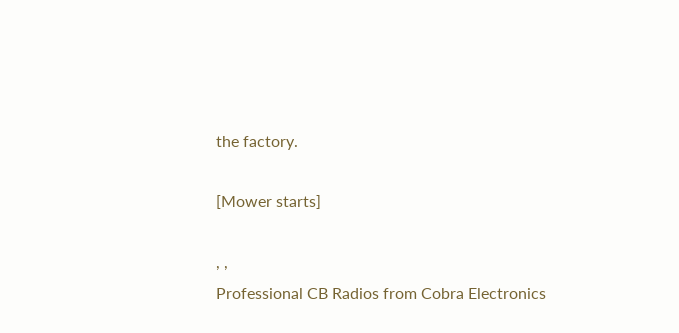the factory.

[Mower starts]

, ,
Professional CB Radios from Cobra Electronics